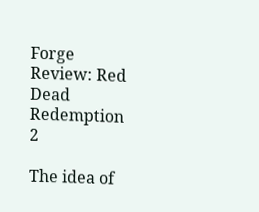Forge Review: Red Dead Redemption 2

The idea of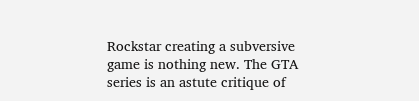Rockstar creating a subversive game is nothing new. The GTA series is an astute critique of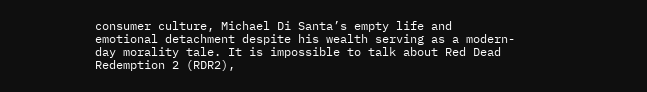consumer culture, Michael Di Santa’s empty life and emotional detachment despite his wealth serving as a modern-day morality tale. It is impossible to talk about Red Dead Redemption 2 (RDR2),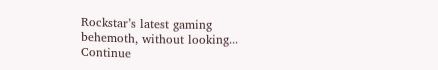Rockstar’s latest gaming behemoth, without looking... Continue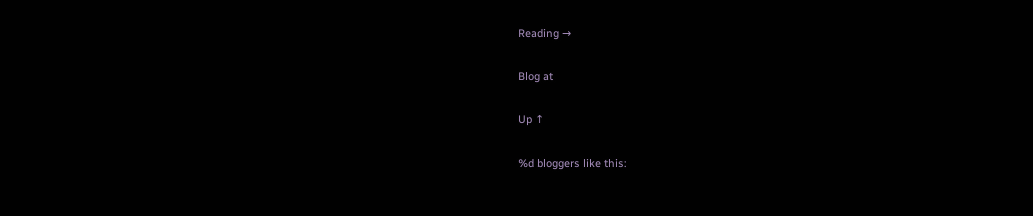Reading →

Blog at

Up ↑

%d bloggers like this: